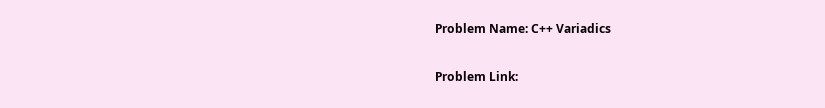Problem Name: C++ Variadics

Problem Link: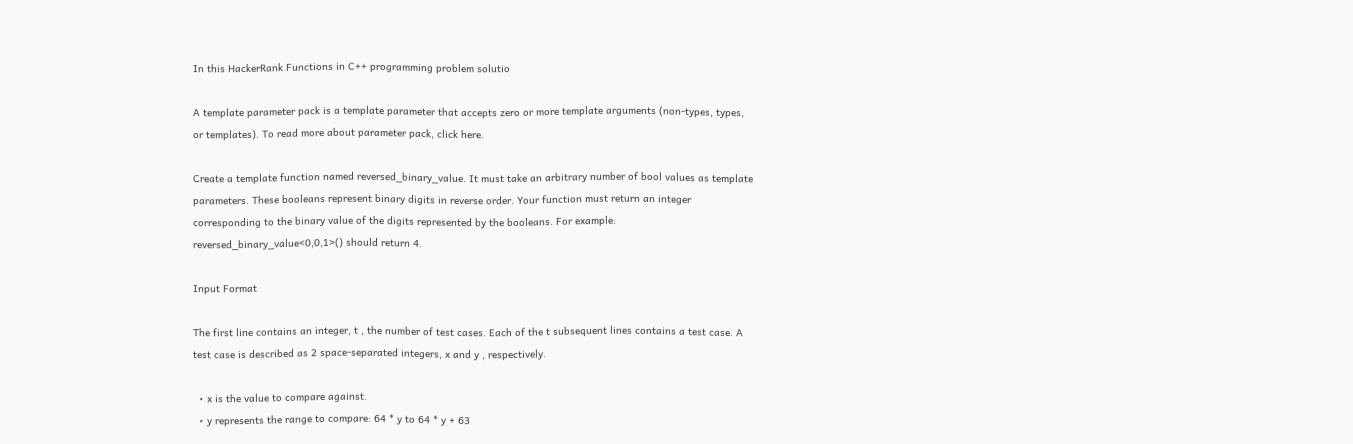In this HackerRank Functions in C++ programming problem solutio

A template parameter pack is a template parameter that accepts zero or more template arguments (non-types, types, or templates). To read more about parameter pack, click here.

Create a template function named reversed_binary_value. It must take an arbitrary number of bool values as template parameters. These booleans represent binary digits in reverse order. Your function must return an integer corresponding to the binary value of the digits represented by the booleans. For example: reversed_binary_value<0,0,1>() should return 4.

Input Format

The first line contains an integer, t , the number of test cases. Each of the t subsequent lines contains a test case. A test case is described as 2 space-separated integers, x and y , respectively.

  • x is the value to compare against.
  • y represents the range to compare: 64 * y to 64 * y + 63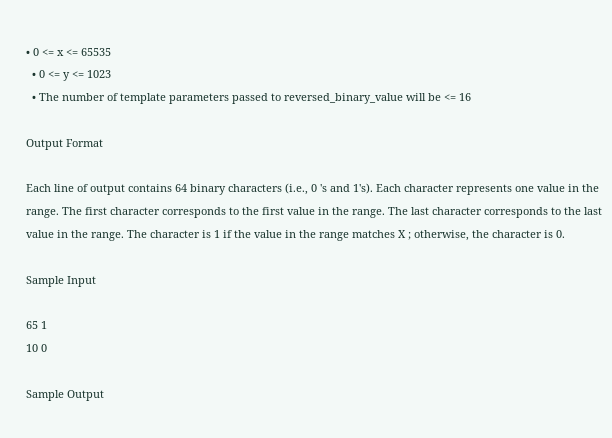• 0 <= x <= 65535
  • 0 <= y <= 1023
  • The number of template parameters passed to reversed_binary_value will be <= 16

Output Format

Each line of output contains 64 binary characters (i.e., 0 's and 1's). Each character represents one value in the range. The first character corresponds to the first value in the range. The last character corresponds to the last value in the range. The character is 1 if the value in the range matches X ; otherwise, the character is 0.

Sample Input

65 1
10 0

Sample Output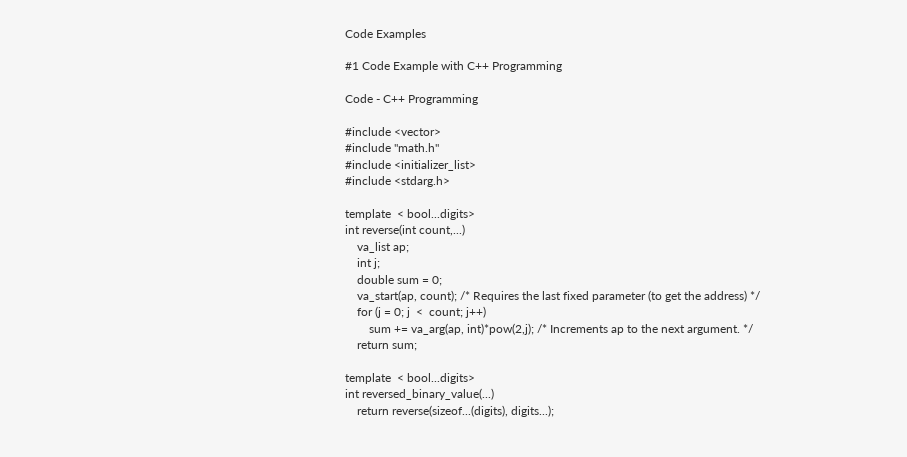Code Examples

#1 Code Example with C++ Programming

Code - C++ Programming

#include <vector>
#include "math.h"
#include <initializer_list>
#include <stdarg.h>

template  < bool...digits>
int reverse(int count,...)
    va_list ap;
    int j;
    double sum = 0;
    va_start(ap, count); /* Requires the last fixed parameter (to get the address) */
    for (j = 0; j  <  count; j++)
        sum += va_arg(ap, int)*pow(2,j); /* Increments ap to the next argument. */
    return sum;

template  < bool...digits>
int reversed_binary_value(...)
    return reverse(sizeof...(digits), digits...);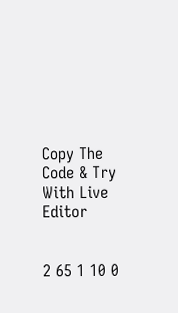Copy The Code & Try With Live Editor


2 65 1 10 0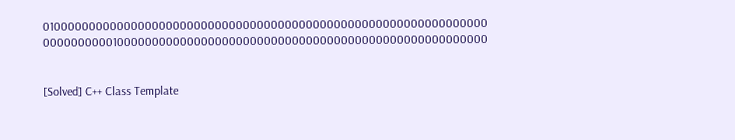0100000000000000000000000000000000000000000000000000000000000000 0000000000100000000000000000000000000000000000000000000000000000


[Solved] C++ Class Template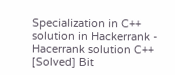Specialization in C++ solution in Hackerrank - Hacerrank solution C++
[Solved] Bit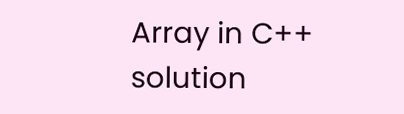Array in C++ solution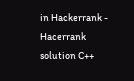in Hackerrank - Hacerrank solution C++